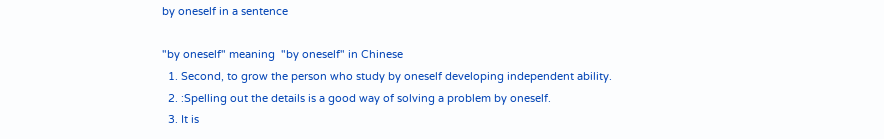by oneself in a sentence

"by oneself" meaning  "by oneself" in Chinese
  1. Second, to grow the person who study by oneself developing independent ability.
  2. :Spelling out the details is a good way of solving a problem by oneself.
  3. It is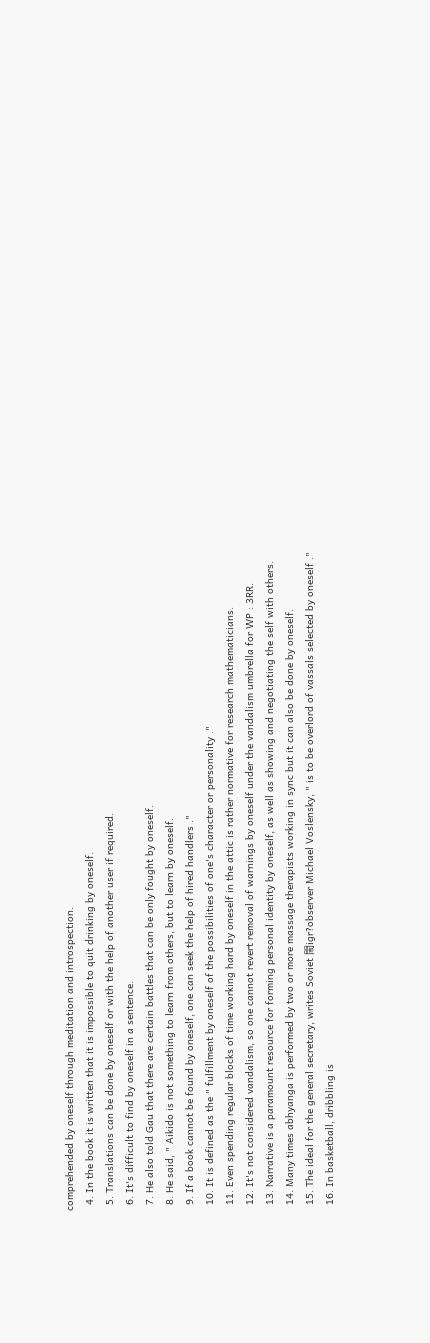comprehended by oneself through meditation and introspection.
  4. In the book it is written that it is impossible to quit drinking by oneself.
  5. Translations can be done by oneself or with the help of another user if required.
  6. It's difficult to find by oneself in a sentence.
  7. He also told Gau that there are certain battles that can be only fought by oneself.
  8. He said, " Aikido is not something to learn from others, but to learn by oneself.
  9. If a book cannot be found by oneself, one can seek the help of hired handlers ."
  10. It is defined as the " fulfillment by oneself of the possibilities of one's character or personality ."
  11. Even spending regular blocks of time working hard by oneself in the attic is rather normative for research mathematicians.
  12. It's not considered vandalism, so one cannot revert removal of warnings by oneself under the vandalism umbrella for WP : 3RR.
  13. Narrative is a paramount resource for forming personal identity by oneself, as well as showing and negotiating the self with others.
  14. Many times abhyanga is performed by two or more massage therapists working in sync but it can also be done by oneself.
  15. The ideal for the general secretary, writes Soviet 閙igr?observer Michael Voslensky, " is to be overlord of vassals selected by oneself ."
  16. In basketball, dribbling is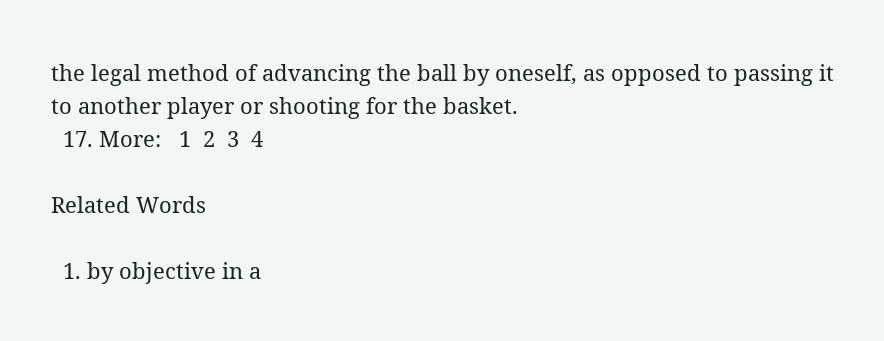the legal method of advancing the ball by oneself, as opposed to passing it to another player or shooting for the basket.
  17. More:   1  2  3  4

Related Words

  1. by objective in a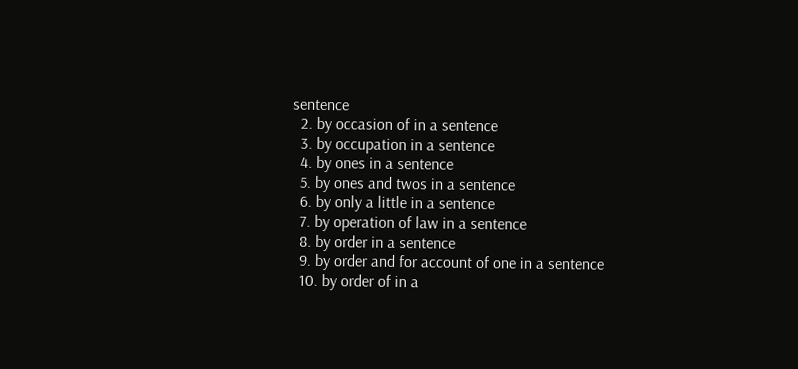sentence
  2. by occasion of in a sentence
  3. by occupation in a sentence
  4. by ones in a sentence
  5. by ones and twos in a sentence
  6. by only a little in a sentence
  7. by operation of law in a sentence
  8. by order in a sentence
  9. by order and for account of one in a sentence
  10. by order of in a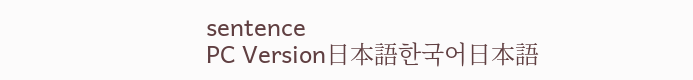sentence
PC Version日本語한국어日本語